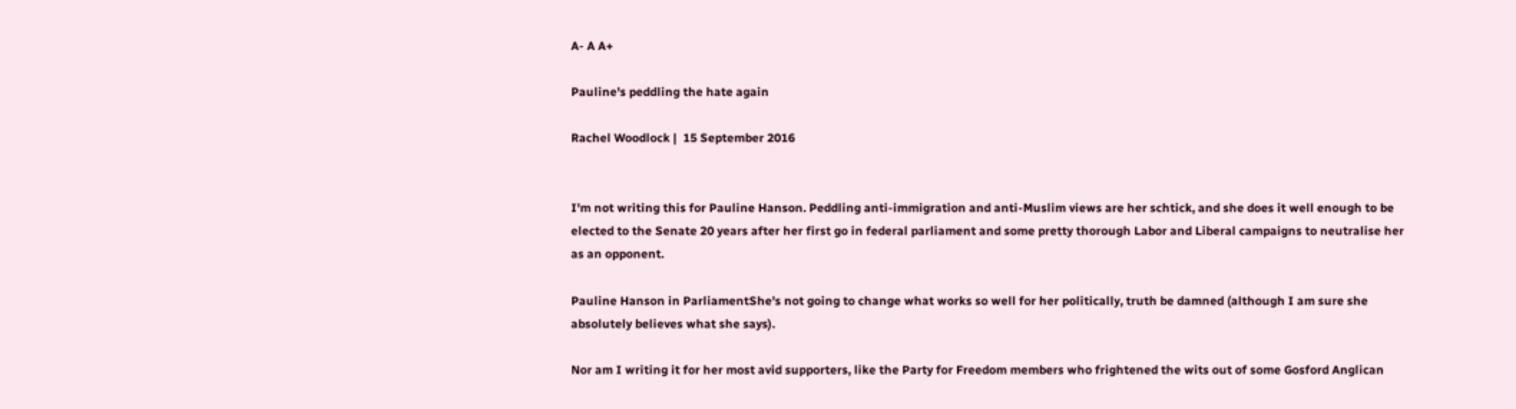A- A A+

Pauline's peddling the hate again

Rachel Woodlock |  15 September 2016


I'm not writing this for Pauline Hanson. Peddling anti-immigration and anti-Muslim views are her schtick, and she does it well enough to be elected to the Senate 20 years after her first go in federal parliament and some pretty thorough Labor and Liberal campaigns to neutralise her as an opponent.

Pauline Hanson in ParliamentShe's not going to change what works so well for her politically, truth be damned (although I am sure she absolutely believes what she says).

Nor am I writing it for her most avid supporters, like the Party for Freedom members who frightened the wits out of some Gosford Anglican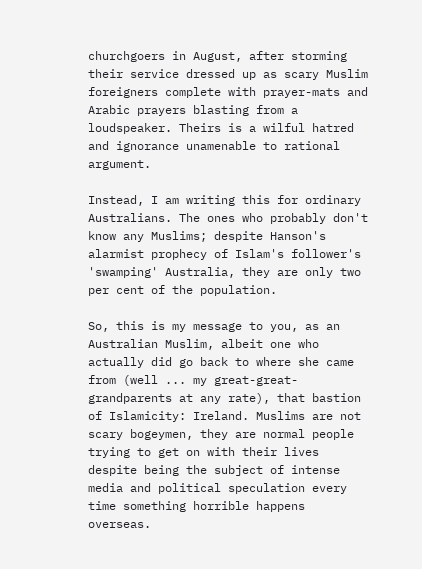churchgoers in August, after storming their service dressed up as scary Muslim foreigners complete with prayer-mats and Arabic prayers blasting from a loudspeaker. Theirs is a wilful hatred and ignorance unamenable to rational argument.

Instead, I am writing this for ordinary Australians. The ones who probably don't know any Muslims; despite Hanson's alarmist prophecy of Islam's follower's 'swamping' Australia, they are only two per cent of the population.

So, this is my message to you, as an Australian Muslim, albeit one who actually did go back to where she came from (well ... my great-great-grandparents at any rate), that bastion of Islamicity: Ireland. Muslims are not scary bogeymen, they are normal people trying to get on with their lives despite being the subject of intense media and political speculation every time something horrible happens overseas.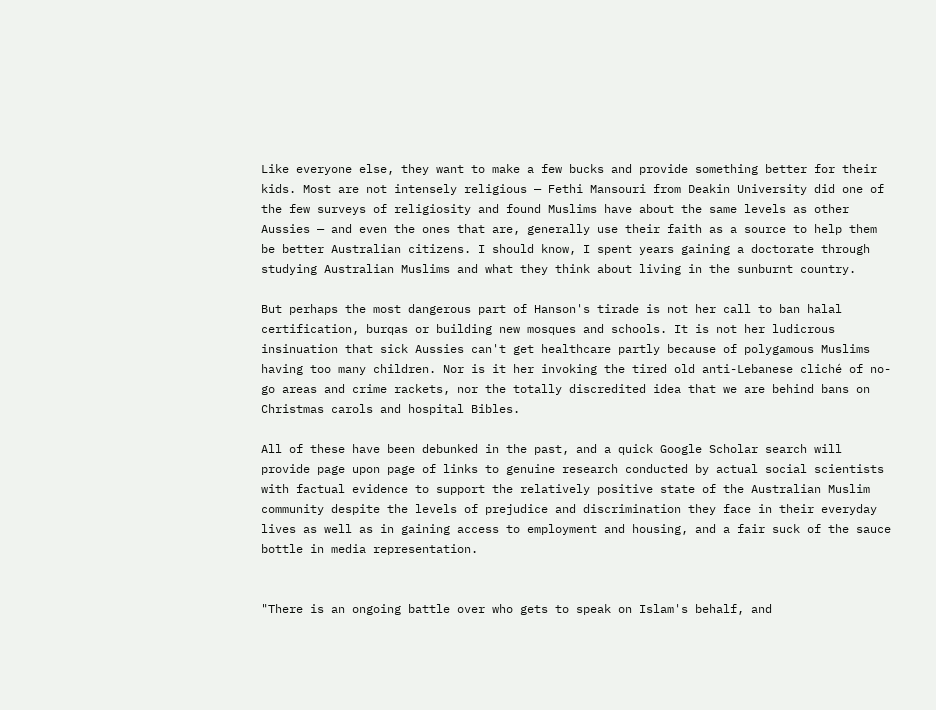Like everyone else, they want to make a few bucks and provide something better for their kids. Most are not intensely religious — Fethi Mansouri from Deakin University did one of the few surveys of religiosity and found Muslims have about the same levels as other Aussies — and even the ones that are, generally use their faith as a source to help them be better Australian citizens. I should know, I spent years gaining a doctorate through studying Australian Muslims and what they think about living in the sunburnt country.

But perhaps the most dangerous part of Hanson's tirade is not her call to ban halal certification, burqas or building new mosques and schools. It is not her ludicrous insinuation that sick Aussies can't get healthcare partly because of polygamous Muslims having too many children. Nor is it her invoking the tired old anti-Lebanese cliché of no-go areas and crime rackets, nor the totally discredited idea that we are behind bans on Christmas carols and hospital Bibles.

All of these have been debunked in the past, and a quick Google Scholar search will provide page upon page of links to genuine research conducted by actual social scientists with factual evidence to support the relatively positive state of the Australian Muslim community despite the levels of prejudice and discrimination they face in their everyday lives as well as in gaining access to employment and housing, and a fair suck of the sauce bottle in media representation.


"There is an ongoing battle over who gets to speak on Islam's behalf, and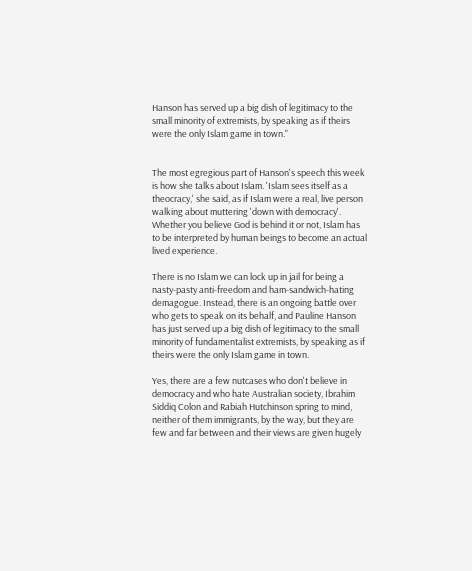Hanson has served up a big dish of legitimacy to the small minority of extremists, by speaking as if theirs were the only Islam game in town."


The most egregious part of Hanson's speech this week is how she talks about Islam. 'Islam sees itself as a theocracy,' she said, as if Islam were a real, live person walking about muttering 'down with democracy'. Whether you believe God is behind it or not, Islam has to be interpreted by human beings to become an actual lived experience.

There is no Islam we can lock up in jail for being a nasty-pasty anti-freedom and ham-sandwich-hating demagogue. Instead, there is an ongoing battle over who gets to speak on its behalf, and Pauline Hanson has just served up a big dish of legitimacy to the small minority of fundamentalist extremists, by speaking as if theirs were the only Islam game in town.

Yes, there are a few nutcases who don't believe in democracy and who hate Australian society, Ibrahim Siddiq Colon and Rabiah Hutchinson spring to mind, neither of them immigrants, by the way, but they are few and far between and their views are given hugely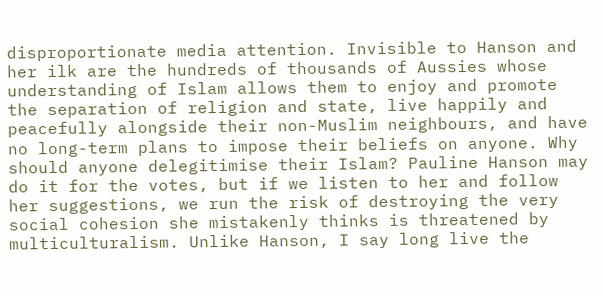disproportionate media attention. Invisible to Hanson and her ilk are the hundreds of thousands of Aussies whose understanding of Islam allows them to enjoy and promote the separation of religion and state, live happily and peacefully alongside their non-Muslim neighbours, and have no long-term plans to impose their beliefs on anyone. Why should anyone delegitimise their Islam? Pauline Hanson may do it for the votes, but if we listen to her and follow her suggestions, we run the risk of destroying the very social cohesion she mistakenly thinks is threatened by multiculturalism. Unlike Hanson, I say long live the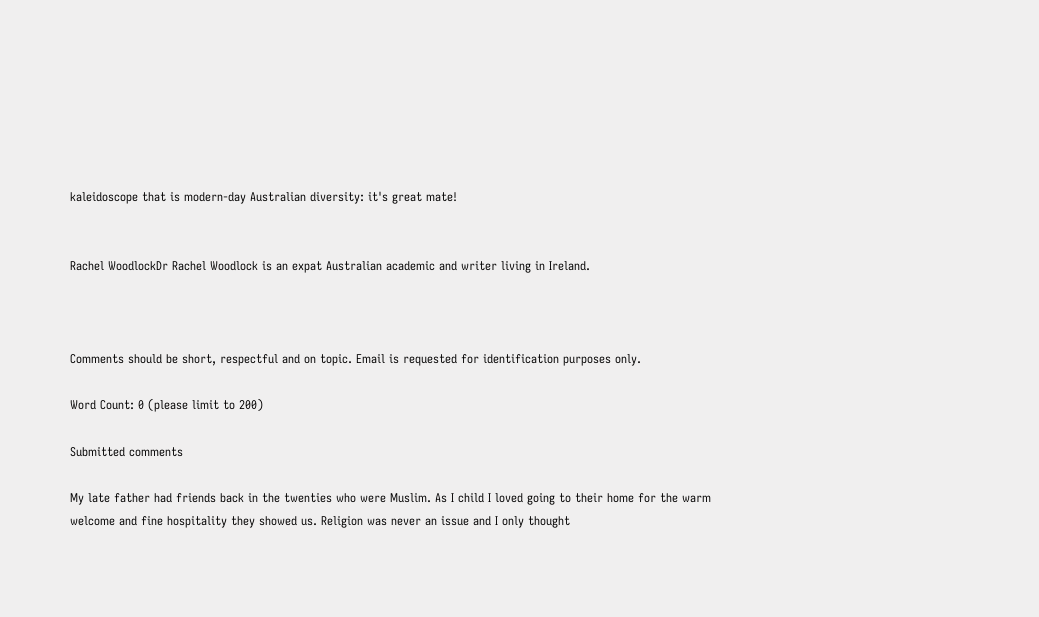kaleidoscope that is modern-day Australian diversity: it's great mate!


Rachel WoodlockDr Rachel Woodlock is an expat Australian academic and writer living in Ireland.



Comments should be short, respectful and on topic. Email is requested for identification purposes only.

Word Count: 0 (please limit to 200)

Submitted comments

My late father had friends back in the twenties who were Muslim. As I child I loved going to their home for the warm welcome and fine hospitality they showed us. Religion was never an issue and I only thought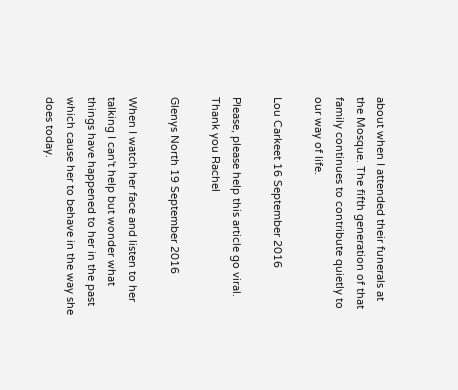about when I attended their funerals at the Mosque. The fifth generation of that family continues to contribute quietly to our way of life.

Lou Carkeet 16 September 2016

Please, please help this article go viral. Thank you Rachel

Glenys North 19 September 2016

When I watch her face and listen to her talking I can't help but wonder what things have happened to her in the past which cause her to behave in the way she does today.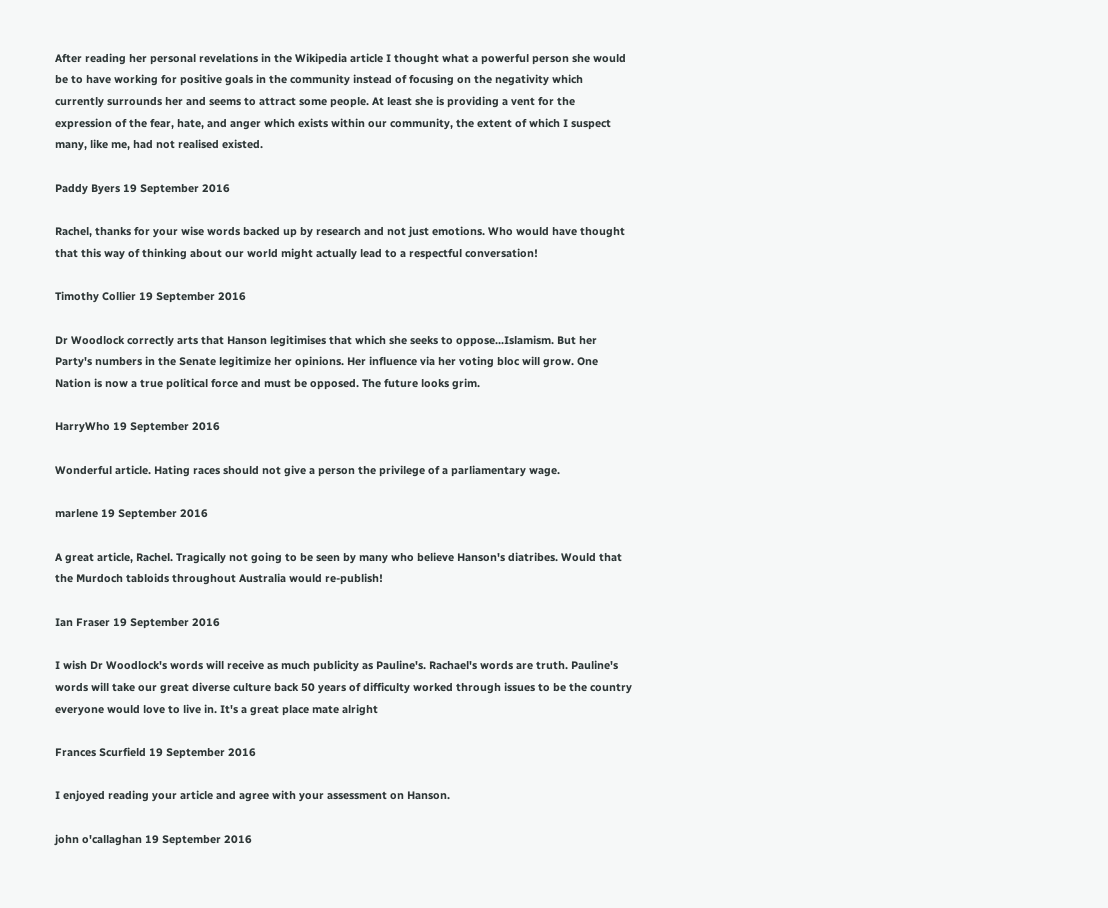After reading her personal revelations in the Wikipedia article I thought what a powerful person she would be to have working for positive goals in the community instead of focusing on the negativity which currently surrounds her and seems to attract some people. At least she is providing a vent for the expression of the fear, hate, and anger which exists within our community, the extent of which I suspect many, like me, had not realised existed.

Paddy Byers 19 September 2016

Rachel, thanks for your wise words backed up by research and not just emotions. Who would have thought that this way of thinking about our world might actually lead to a respectful conversation!

Timothy Collier 19 September 2016

Dr Woodlock correctly arts that Hanson legitimises that which she seeks to oppose...Islamism. But her Party's numbers in the Senate legitimize her opinions. Her influence via her voting bloc will grow. One Nation is now a true political force and must be opposed. The future looks grim.

HarryWho 19 September 2016

Wonderful article. Hating races should not give a person the privilege of a parliamentary wage.

marlene 19 September 2016

A great article, Rachel. Tragically not going to be seen by many who believe Hanson's diatribes. Would that the Murdoch tabloids throughout Australia would re-publish!

Ian Fraser 19 September 2016

I wish Dr Woodlock's words will receive as much publicity as Pauline's. Rachael's words are truth. Pauline's words will take our great diverse culture back 50 years of difficulty worked through issues to be the country everyone would love to live in. It's a great place mate alright

Frances Scurfield 19 September 2016

I enjoyed reading your article and agree with your assessment on Hanson.

john o'callaghan 19 September 2016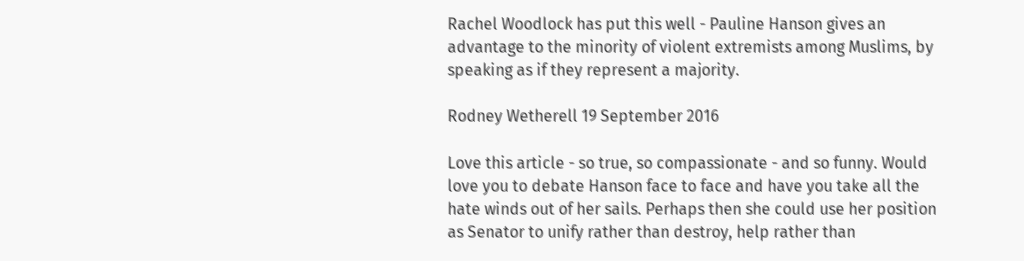Rachel Woodlock has put this well - Pauline Hanson gives an advantage to the minority of violent extremists among Muslims, by speaking as if they represent a majority.

Rodney Wetherell 19 September 2016

Love this article - so true, so compassionate - and so funny. Would love you to debate Hanson face to face and have you take all the hate winds out of her sails. Perhaps then she could use her position as Senator to unify rather than destroy, help rather than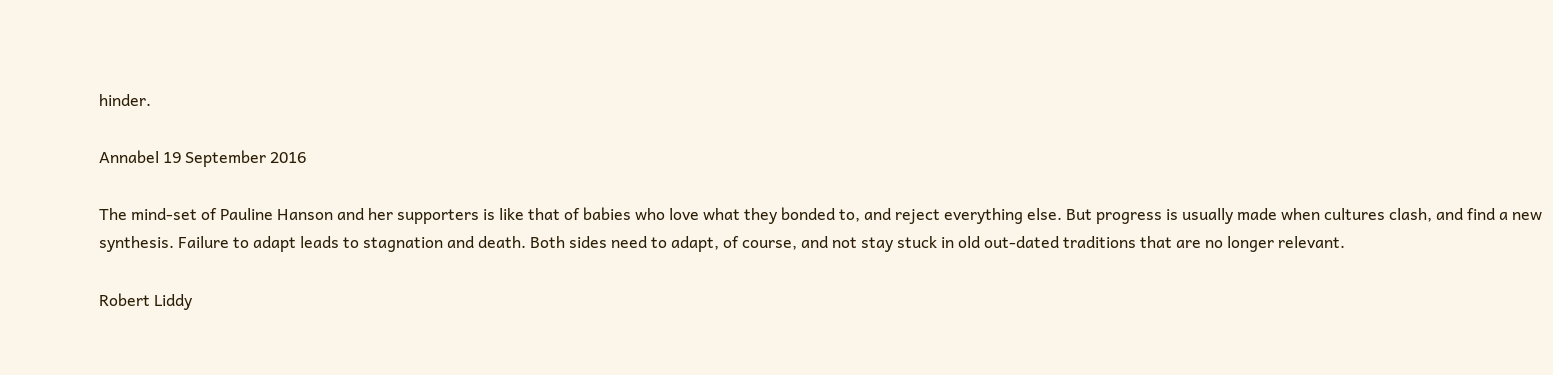hinder.

Annabel 19 September 2016

The mind-set of Pauline Hanson and her supporters is like that of babies who love what they bonded to, and reject everything else. But progress is usually made when cultures clash, and find a new synthesis. Failure to adapt leads to stagnation and death. Both sides need to adapt, of course, and not stay stuck in old out-dated traditions that are no longer relevant.

Robert Liddy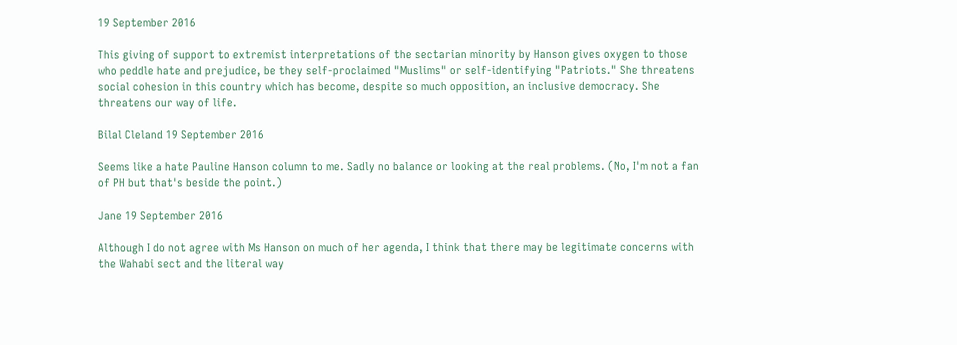19 September 2016

This giving of support to extremist interpretations of the sectarian minority by Hanson gives oxygen to those who peddle hate and prejudice, be they self-proclaimed "Muslims" or self-identifying "Patriots." She threatens social cohesion in this country which has become, despite so much opposition, an inclusive democracy. She threatens our way of life.

Bilal Cleland 19 September 2016

Seems like a hate Pauline Hanson column to me. Sadly no balance or looking at the real problems. (No, I'm not a fan of PH but that's beside the point.)

Jane 19 September 2016

Although I do not agree with Ms Hanson on much of her agenda, I think that there may be legitimate concerns with the Wahabi sect and the literal way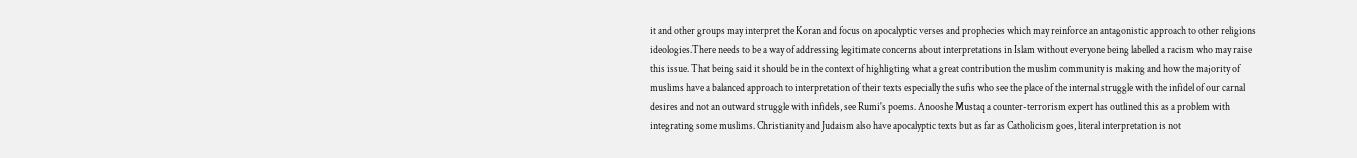it and other groups may interpret the Koran and focus on apocalyptic verses and prophecies which may reinforce an antagonistic approach to other religions ideologies.There needs to be a way of addressing legitimate concerns about interpretations in Islam without everyone being labelled a racism who may raise this issue. That being said it should be in the context of highligting what a great contribution the muslim community is making and how the majority of muslims have a balanced approach to interpretation of their texts especially the sufis who see the place of the internal struggle with the infidel of our carnal desires and not an outward struggle with infidels, see Rumi's poems. Anooshe Mustaq a counter-terrorism expert has outlined this as a problem with integrating some muslims. Christianity and Judaism also have apocalyptic texts but as far as Catholicism goes, literal interpretation is not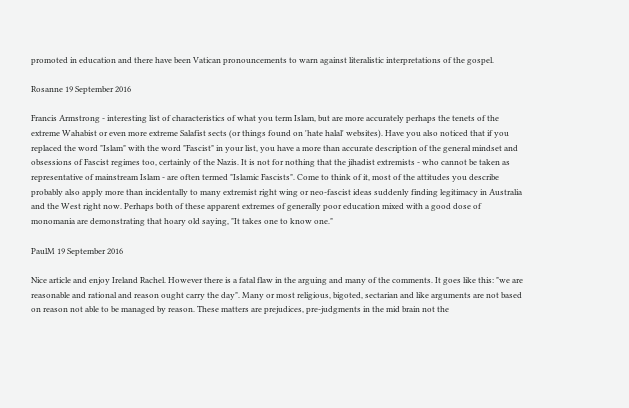promoted in education and there have been Vatican pronouncements to warn against literalistic interpretations of the gospel.

Rosanne 19 September 2016

Francis Armstrong - interesting list of characteristics of what you term Islam, but are more accurately perhaps the tenets of the extreme Wahabist or even more extreme Salafist sects (or things found on 'hate halal' websites). Have you also noticed that if you replaced the word "Islam" with the word "Fascist" in your list, you have a more than accurate description of the general mindset and obsessions of Fascist regimes too, certainly of the Nazis. It is not for nothing that the jihadist extremists - who cannot be taken as representative of mainstream Islam - are often termed "Islamic Fascists". Come to think of it, most of the attitudes you describe probably also apply more than incidentally to many extremist right wing or neo-fascist ideas suddenly finding legitimacy in Australia and the West right now. Perhaps both of these apparent extremes of generally poor education mixed with a good dose of monomania are demonstrating that hoary old saying, "It takes one to know one."

PaulM 19 September 2016

Nice article and enjoy Ireland Rachel. However there is a fatal flaw in the arguing and many of the comments. It goes like this: "we are reasonable and rational and reason ought carry the day". Many or most religious, bigoted, sectarian and like arguments are not based on reason not able to be managed by reason. These matters are prejudices, pre-judgments in the mid brain not the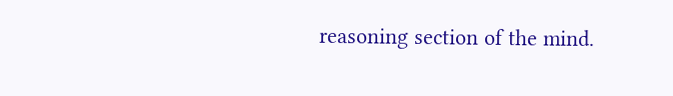reasoning section of the mind.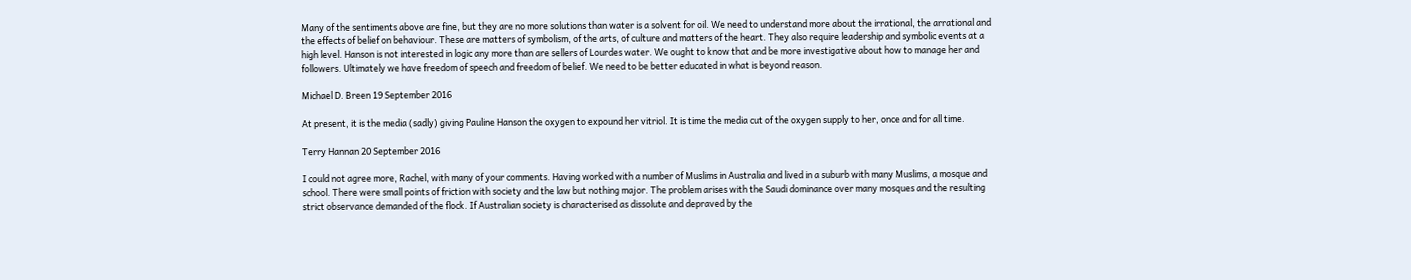Many of the sentiments above are fine, but they are no more solutions than water is a solvent for oil. We need to understand more about the irrational, the arrational and the effects of belief on behaviour. These are matters of symbolism, of the arts, of culture and matters of the heart. They also require leadership and symbolic events at a high level. Hanson is not interested in logic any more than are sellers of Lourdes water. We ought to know that and be more investigative about how to manage her and followers. Ultimately we have freedom of speech and freedom of belief. We need to be better educated in what is beyond reason.

Michael D. Breen 19 September 2016

At present, it is the media (sadly) giving Pauline Hanson the oxygen to expound her vitriol. It is time the media cut of the oxygen supply to her, once and for all time.

Terry Hannan 20 September 2016

I could not agree more, Rachel, with many of your comments. Having worked with a number of Muslims in Australia and lived in a suburb with many Muslims, a mosque and school. There were small points of friction with society and the law but nothing major. The problem arises with the Saudi dominance over many mosques and the resulting strict observance demanded of the flock. If Australian society is characterised as dissolute and depraved by the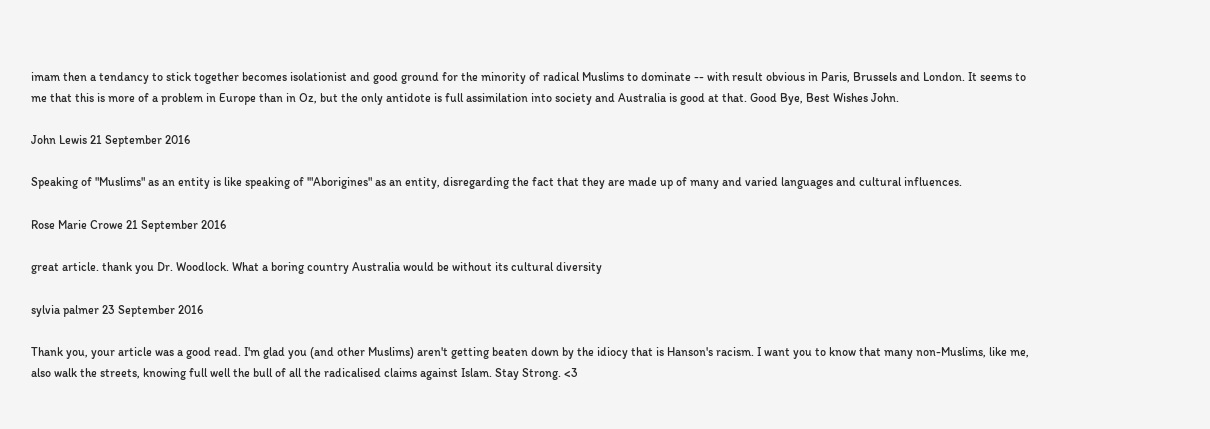imam then a tendancy to stick together becomes isolationist and good ground for the minority of radical Muslims to dominate -- with result obvious in Paris, Brussels and London. It seems to me that this is more of a problem in Europe than in Oz, but the only antidote is full assimilation into society and Australia is good at that. Good Bye, Best Wishes John.

John Lewis 21 September 2016

Speaking of "Muslims" as an entity is like speaking of '"Aborigines" as an entity, disregarding the fact that they are made up of many and varied languages and cultural influences.

Rose Marie Crowe 21 September 2016

great article. thank you Dr. Woodlock. What a boring country Australia would be without its cultural diversity

sylvia palmer 23 September 2016

Thank you, your article was a good read. I'm glad you (and other Muslims) aren't getting beaten down by the idiocy that is Hanson's racism. I want you to know that many non-Muslims, like me, also walk the streets, knowing full well the bull of all the radicalised claims against Islam. Stay Strong. <3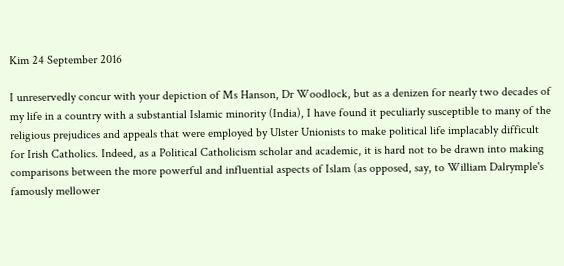Kim 24 September 2016

I unreservedly concur with your depiction of Ms Hanson, Dr Woodlock, but as a denizen for nearly two decades of my life in a country with a substantial Islamic minority (India), I have found it peculiarly susceptible to many of the religious prejudices and appeals that were employed by Ulster Unionists to make political life implacably difficult for Irish Catholics. Indeed, as a Political Catholicism scholar and academic, it is hard not to be drawn into making comparisons between the more powerful and influential aspects of Islam (as opposed, say, to William Dalrymple's famously mellower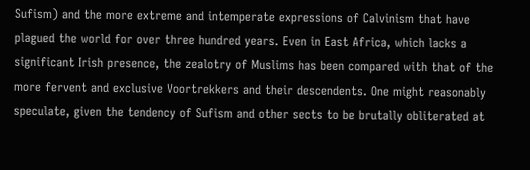Sufism) and the more extreme and intemperate expressions of Calvinism that have plagued the world for over three hundred years. Even in East Africa, which lacks a significant Irish presence, the zealotry of Muslims has been compared with that of the more fervent and exclusive Voortrekkers and their descendents. One might reasonably speculate, given the tendency of Sufism and other sects to be brutally obliterated at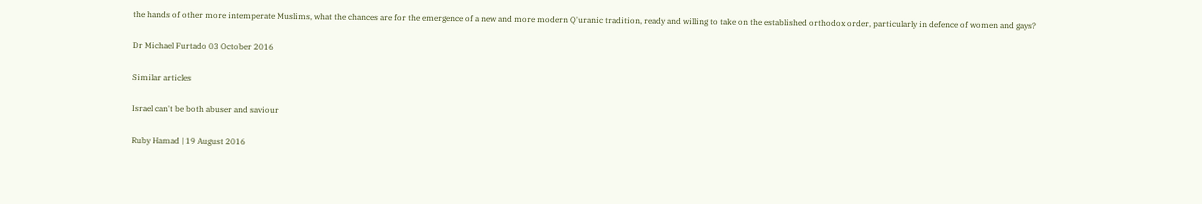the hands of other more intemperate Muslims, what the chances are for the emergence of a new and more modern Q'uranic tradition, ready and willing to take on the established orthodox order, particularly in defence of women and gays?

Dr Michael Furtado 03 October 2016

Similar articles

Israel can't be both abuser and saviour

Ruby Hamad | 19 August 2016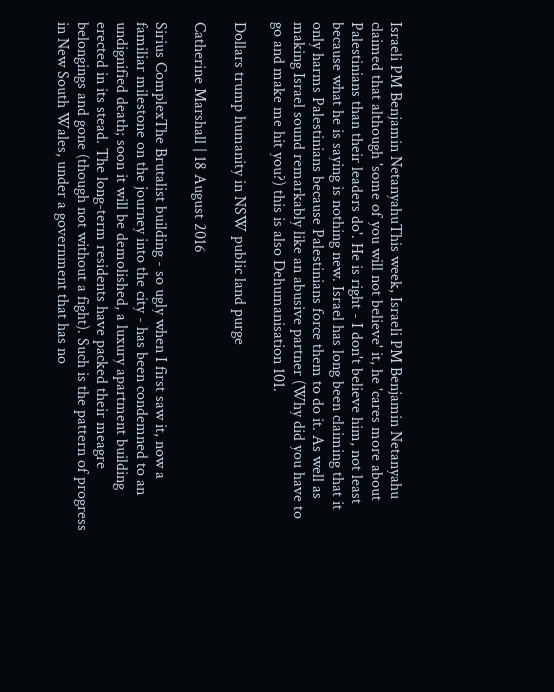Israeli PM Benjamin NetanyahuThis week, Israeli PM Benjamin Netanyahu claimed that although 'some of you will not believe' it, he 'cares more about Palestinians than their leaders do'. He is right - I don't believe him, not least because what he is saying is nothing new. Israel has long been claiming that it only harms Palestinians because Palestinians force them to do it. As well as making Israel sound remarkably like an abusive partner (Why did you have to go and make me hit you?) this is also Dehumanisation 101.

Dollars trump humanity in NSW public land purge

Catherine Marshall | 18 August 2016

Sirius ComplexThe Brutalist building - so ugly when I first saw it, now a familiar milestone on the journey into the city - has been condemned to an undignified death; soon it will be demolished, a luxury apartment building erected in its stead. The long-term residents have packed their meagre belongings and gone (though not without a fight). Such is the pattern of progress in New South Wales, under a government that has no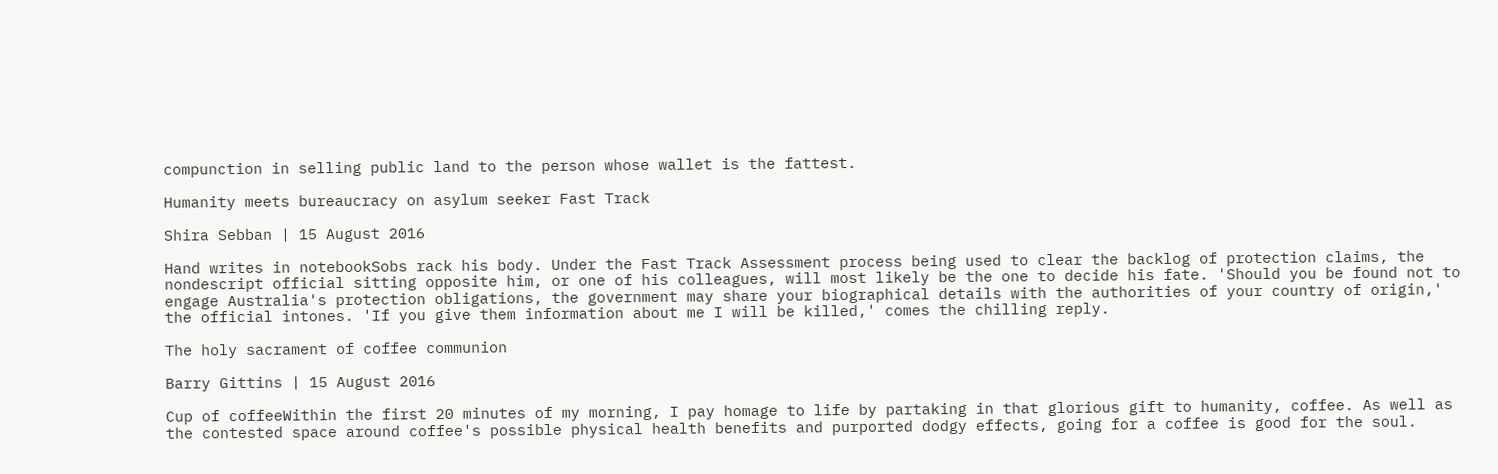compunction in selling public land to the person whose wallet is the fattest.

Humanity meets bureaucracy on asylum seeker Fast Track

Shira Sebban | 15 August 2016

Hand writes in notebookSobs rack his body. Under the Fast Track Assessment process being used to clear the backlog of protection claims, the nondescript official sitting opposite him, or one of his colleagues, will most likely be the one to decide his fate. 'Should you be found not to engage Australia's protection obligations, the government may share your biographical details with the authorities of your country of origin,' the official intones. 'If you give them information about me I will be killed,' comes the chilling reply.

The holy sacrament of coffee communion

Barry Gittins | 15 August 2016

Cup of coffeeWithin the first 20 minutes of my morning, I pay homage to life by partaking in that glorious gift to humanity, coffee. As well as the contested space around coffee's possible physical health benefits and purported dodgy effects, going for a coffee is good for the soul.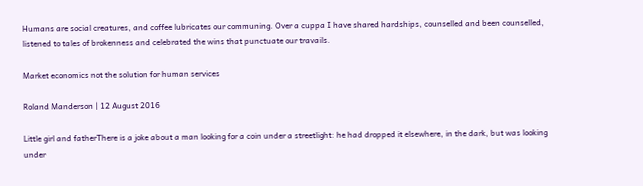Humans are social creatures, and coffee lubricates our communing. Over a cuppa I have shared hardships, counselled and been counselled, listened to tales of brokenness and celebrated the wins that punctuate our travails.

Market economics not the solution for human services

Roland Manderson | 12 August 2016

Little girl and fatherThere is a joke about a man looking for a coin under a streetlight: he had dropped it elsewhere, in the dark, but was looking under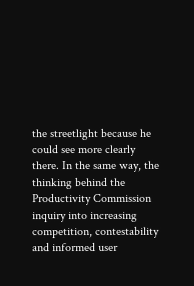the streetlight because he could see more clearly there. In the same way, the thinking behind the Productivity Commission inquiry into increasing competition, contestability and informed user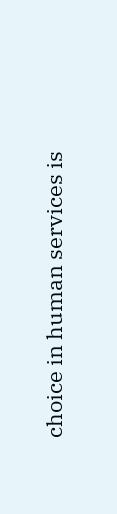choice in human services is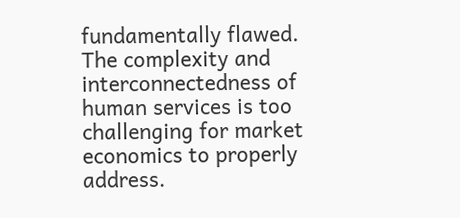fundamentally flawed. The complexity and interconnectedness of human services is too challenging for market economics to properly address.